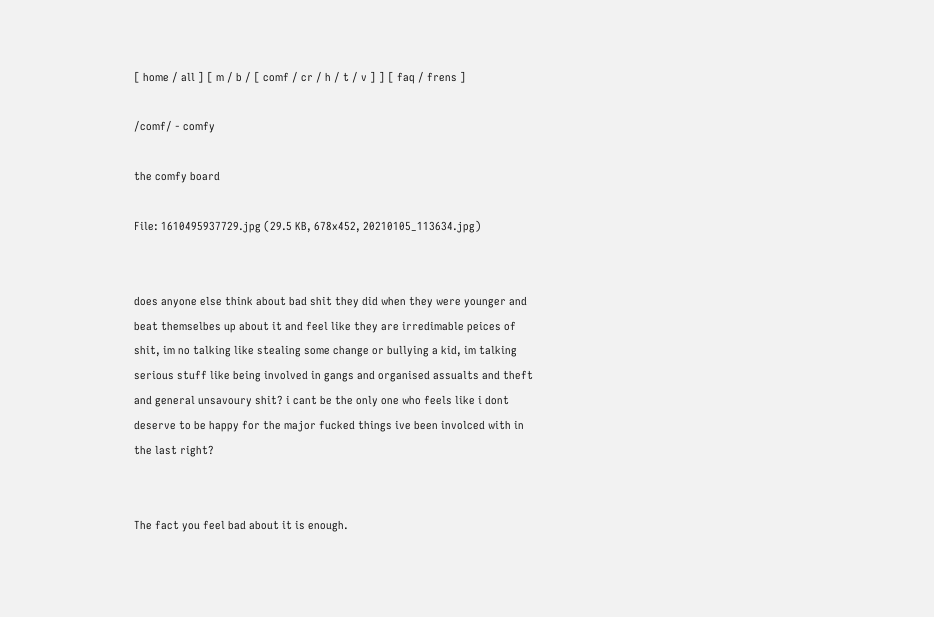[ home / all ] [ m / b / [ comf / cr / h / t / v ] ] [ faq / frens ]

/comf/ - comfy

the comfy board

File: 1610495937729.jpg (29.5 KB, 678x452, 20210105_113634.jpg)


does anyone else think about bad shit they did when they were younger and beat themselbes up about it and feel like they are irredimable peices of shit, im no talking like stealing some change or bullying a kid, im talking serious stuff like being involved in gangs and organised assualts and theft and general unsavoury shit? i cant be the only one who feels like i dont deserve to be happy for the major fucked things ive been involced with in the last right?


The fact you feel bad about it is enough.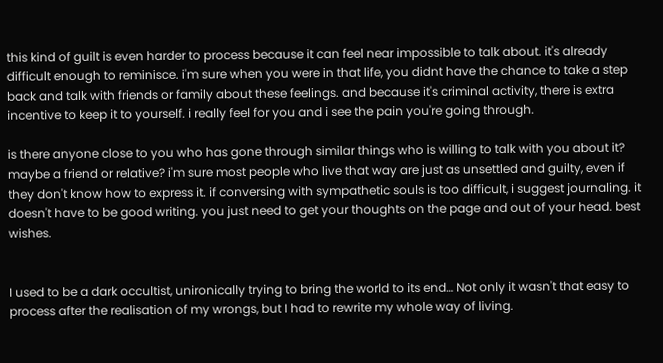this kind of guilt is even harder to process because it can feel near impossible to talk about. it's already difficult enough to reminisce. i'm sure when you were in that life, you didnt have the chance to take a step back and talk with friends or family about these feelings. and because it's criminal activity, there is extra incentive to keep it to yourself. i really feel for you and i see the pain you're going through.

is there anyone close to you who has gone through similar things who is willing to talk with you about it? maybe a friend or relative? i'm sure most people who live that way are just as unsettled and guilty, even if they don't know how to express it. if conversing with sympathetic souls is too difficult, i suggest journaling. it doesn't have to be good writing. you just need to get your thoughts on the page and out of your head. best wishes.


I used to be a dark occultist, unironically trying to bring the world to its end… Not only it wasn't that easy to process after the realisation of my wrongs, but I had to rewrite my whole way of living.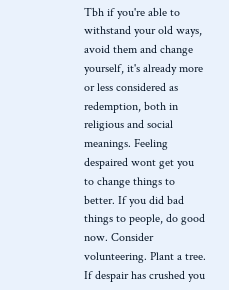Tbh if you're able to withstand your old ways, avoid them and change yourself, it's already more or less considered as redemption, both in religious and social meanings. Feeling despaired wont get you to change things to better. If you did bad things to people, do good now. Consider volunteering. Plant a tree. If despair has crushed you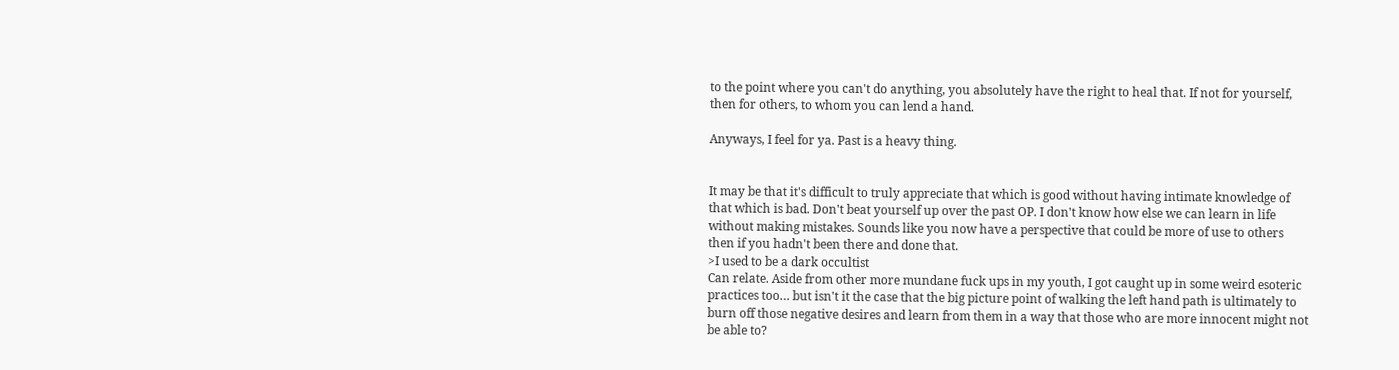to the point where you can't do anything, you absolutely have the right to heal that. If not for yourself, then for others, to whom you can lend a hand.

Anyways, I feel for ya. Past is a heavy thing.


It may be that it's difficult to truly appreciate that which is good without having intimate knowledge of that which is bad. Don't beat yourself up over the past OP. I don't know how else we can learn in life without making mistakes. Sounds like you now have a perspective that could be more of use to others then if you hadn't been there and done that.
>I used to be a dark occultist
Can relate. Aside from other more mundane fuck ups in my youth, I got caught up in some weird esoteric practices too… but isn't it the case that the big picture point of walking the left hand path is ultimately to burn off those negative desires and learn from them in a way that those who are more innocent might not be able to?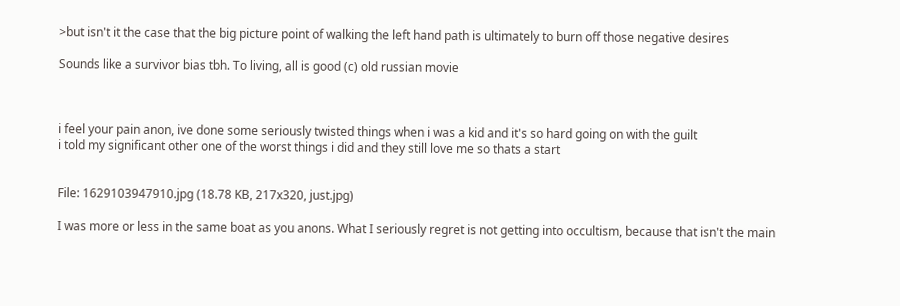>but isn't it the case that the big picture point of walking the left hand path is ultimately to burn off those negative desires

Sounds like a survivor bias tbh. To living, all is good (c) old russian movie



i feel your pain anon, ive done some seriously twisted things when i was a kid and it's so hard going on with the guilt
i told my significant other one of the worst things i did and they still love me so thats a start


File: 1629103947910.jpg (18.78 KB, 217x320, just.jpg)

I was more or less in the same boat as you anons. What I seriously regret is not getting into occultism, because that isn't the main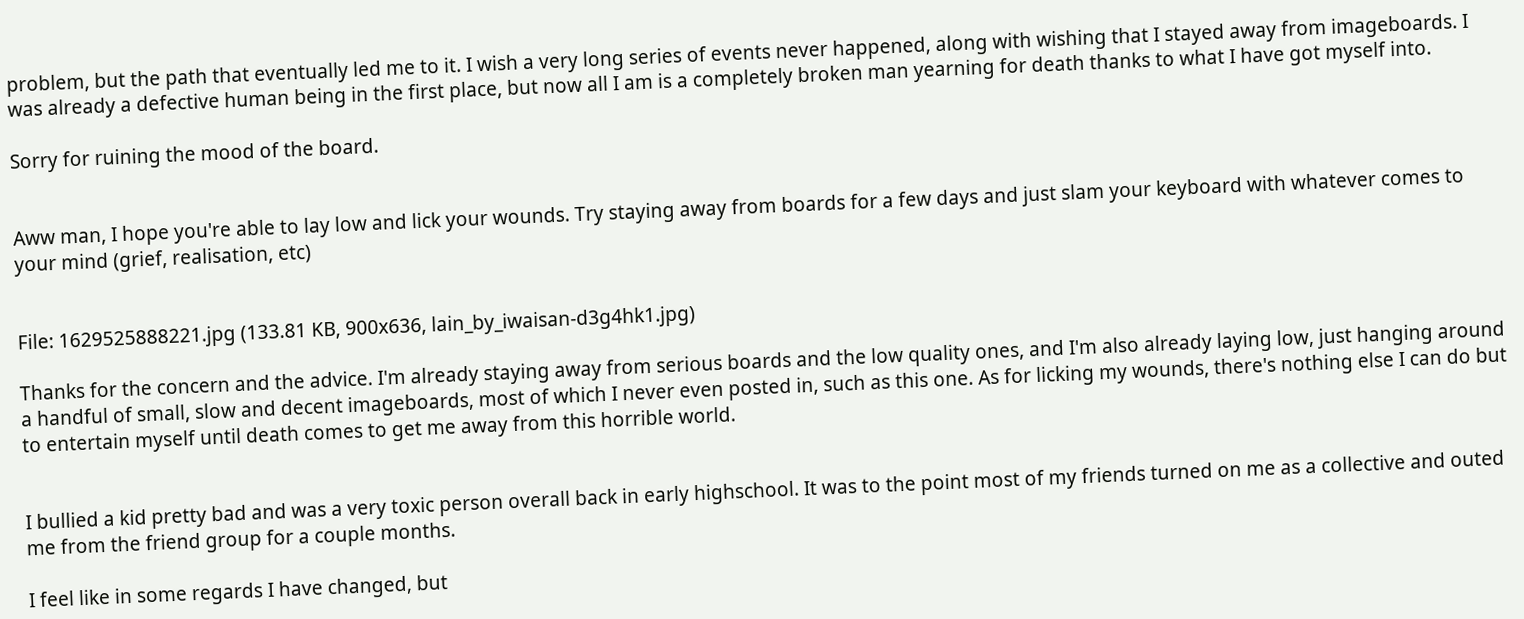problem, but the path that eventually led me to it. I wish a very long series of events never happened, along with wishing that I stayed away from imageboards. I was already a defective human being in the first place, but now all I am is a completely broken man yearning for death thanks to what I have got myself into.

Sorry for ruining the mood of the board.


Aww man, I hope you're able to lay low and lick your wounds. Try staying away from boards for a few days and just slam your keyboard with whatever comes to your mind (grief, realisation, etc)


File: 1629525888221.jpg (133.81 KB, 900x636, lain_by_iwaisan-d3g4hk1.jpg)

Thanks for the concern and the advice. I'm already staying away from serious boards and the low quality ones, and I'm also already laying low, just hanging around a handful of small, slow and decent imageboards, most of which I never even posted in, such as this one. As for licking my wounds, there's nothing else I can do but to entertain myself until death comes to get me away from this horrible world.


I bullied a kid pretty bad and was a very toxic person overall back in early highschool. It was to the point most of my friends turned on me as a collective and outed me from the friend group for a couple months.

I feel like in some regards I have changed, but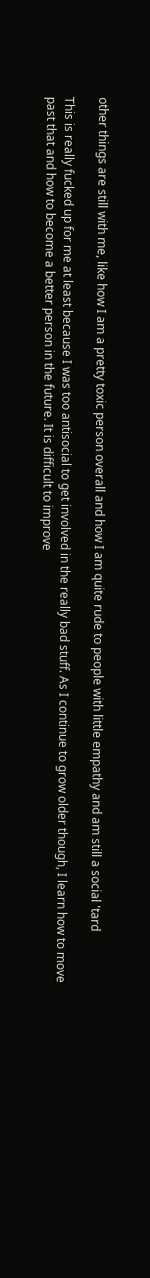other things are still with me, like how I am a pretty toxic person overall and how I am quite rude to people with little empathy and am still a social 'tard

This is really fucked up for me at least because I was too antisocial to get involved in the really bad stuff. As I continue to grow older though, I learn how to move past that and how to become a better person in the future. It is difficult to improve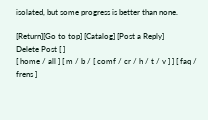isolated, but some progress is better than none.

[Return][Go to top] [Catalog] [Post a Reply]
Delete Post [ ]
[ home / all ] [ m / b / [ comf / cr / h / t / v ] ] [ faq / frens ]